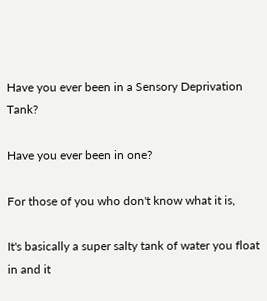Have you ever been in a Sensory Deprivation Tank?

Have you ever been in one?

For those of you who don't know what it is,

It's basically a super salty tank of water you float in and it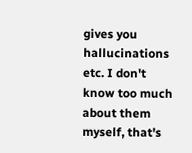gives you hallucinations etc. I don't know too much about them myself, that's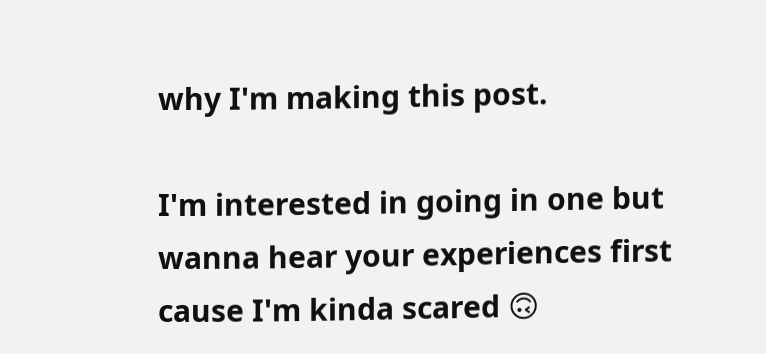why I'm making this post.

I'm interested in going in one but wanna hear your experiences first cause I'm kinda scared 🙃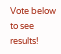Vote below to see results!